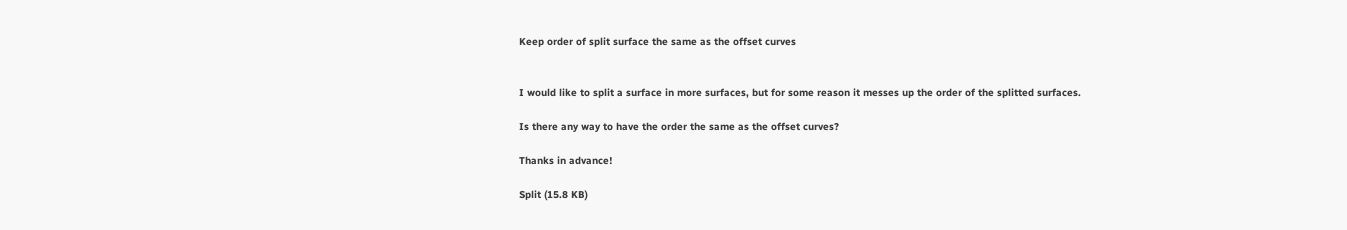Keep order of split surface the same as the offset curves


I would like to split a surface in more surfaces, but for some reason it messes up the order of the splitted surfaces.

Is there any way to have the order the same as the offset curves?

Thanks in advance!

Split (15.8 KB)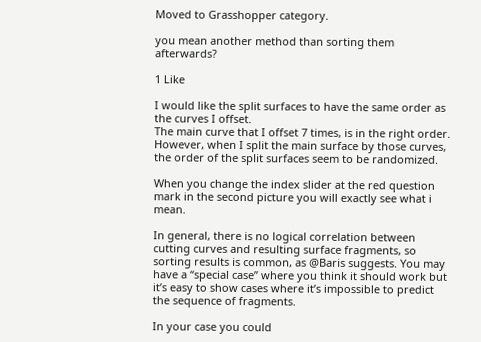Moved to Grasshopper category.

you mean another method than sorting them afterwards?

1 Like

I would like the split surfaces to have the same order as the curves I offset.
The main curve that I offset 7 times, is in the right order. However, when I split the main surface by those curves, the order of the split surfaces seem to be randomized.

When you change the index slider at the red question mark in the second picture you will exactly see what i mean.

In general, there is no logical correlation between cutting curves and resulting surface fragments, so sorting results is common, as @Baris suggests. You may have a “special case” where you think it should work but it’s easy to show cases where it’s impossible to predict the sequence of fragments.

In your case you could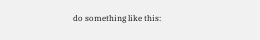do something like this: